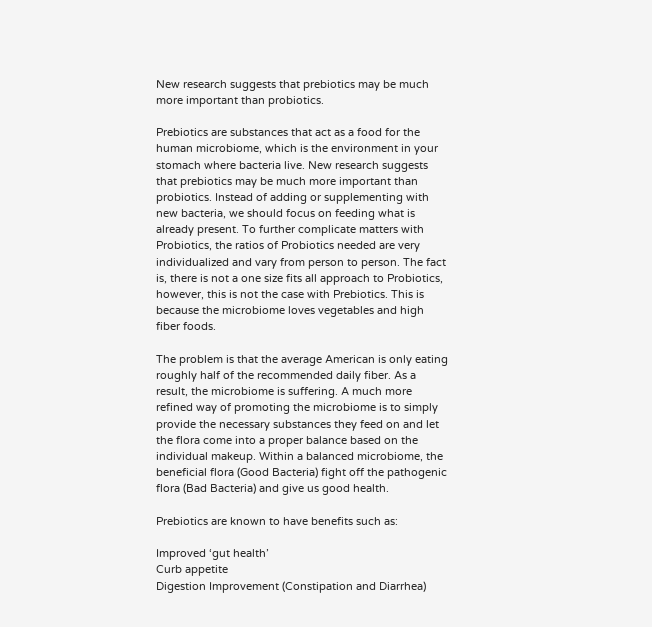New research suggests that prebiotics may be much more important than probiotics.

Prebiotics are substances that act as a food for the human microbiome, which is the environment in your stomach where bacteria live. New research suggests that prebiotics may be much more important than probiotics. Instead of adding or supplementing with new bacteria, we should focus on feeding what is already present. To further complicate matters with Probiotics, the ratios of Probiotics needed are very individualized and vary from person to person. The fact is, there is not a one size fits all approach to Probiotics, however, this is not the case with Prebiotics. This is because the microbiome loves vegetables and high fiber foods.

The problem is that the average American is only eating roughly half of the recommended daily fiber. As a result, the microbiome is suffering. A much more refined way of promoting the microbiome is to simply provide the necessary substances they feed on and let the flora come into a proper balance based on the individual makeup. Within a balanced microbiome, the beneficial flora (Good Bacteria) fight off the pathogenic flora (Bad Bacteria) and give us good health.

Prebiotics are known to have benefits such as:

Improved ‘gut health’
Curb appetite
Digestion Improvement (Constipation and Diarrhea)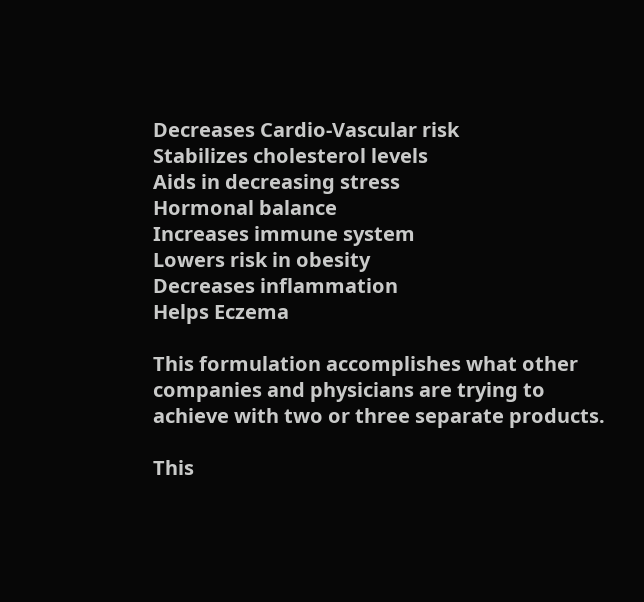Decreases Cardio-Vascular risk
Stabilizes cholesterol levels
Aids in decreasing stress
Hormonal balance
Increases immune system
Lowers risk in obesity
Decreases inflammation
Helps Eczema

This formulation accomplishes what other companies and physicians are trying to achieve with two or three separate products.

This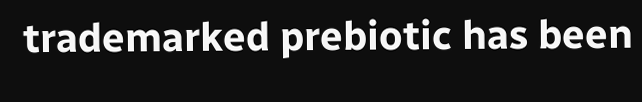trademarked prebiotic has been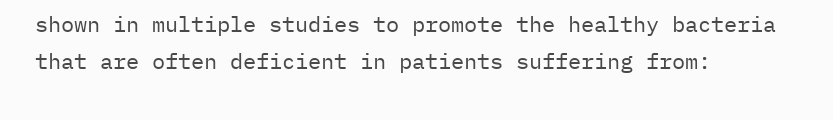shown in multiple studies to promote the healthy bacteria that are often deficient in patients suffering from: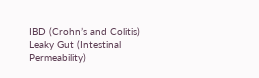IBD (Crohn’s and Colitis)
Leaky Gut (Intestinal Permeability)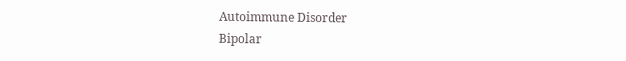Autoimmune Disorder
Bipolar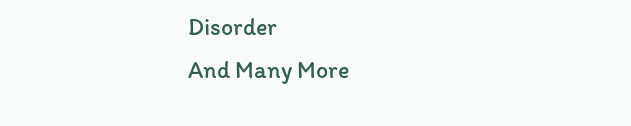Disorder
And Many More